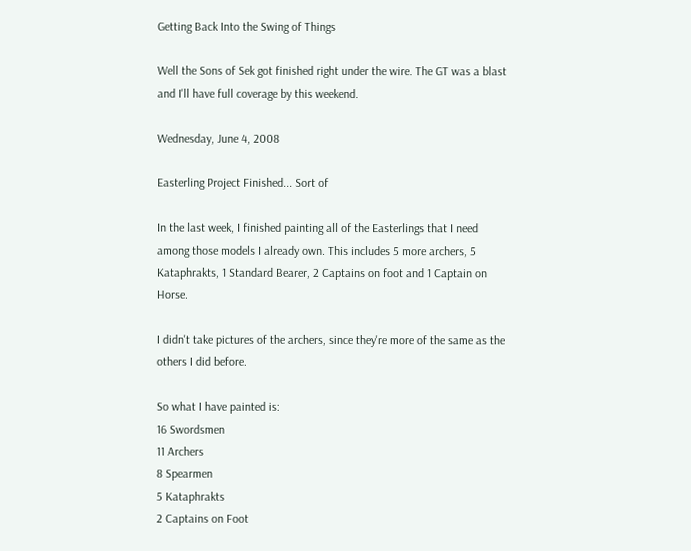Getting Back Into the Swing of Things

Well the Sons of Sek got finished right under the wire. The GT was a blast and I'll have full coverage by this weekend.

Wednesday, June 4, 2008

Easterling Project Finished... Sort of

In the last week, I finished painting all of the Easterlings that I need among those models I already own. This includes 5 more archers, 5 Kataphrakts, 1 Standard Bearer, 2 Captains on foot and 1 Captain on Horse.

I didn't take pictures of the archers, since they're more of the same as the others I did before.

So what I have painted is:
16 Swordsmen
11 Archers
8 Spearmen
5 Kataphrakts
2 Captains on Foot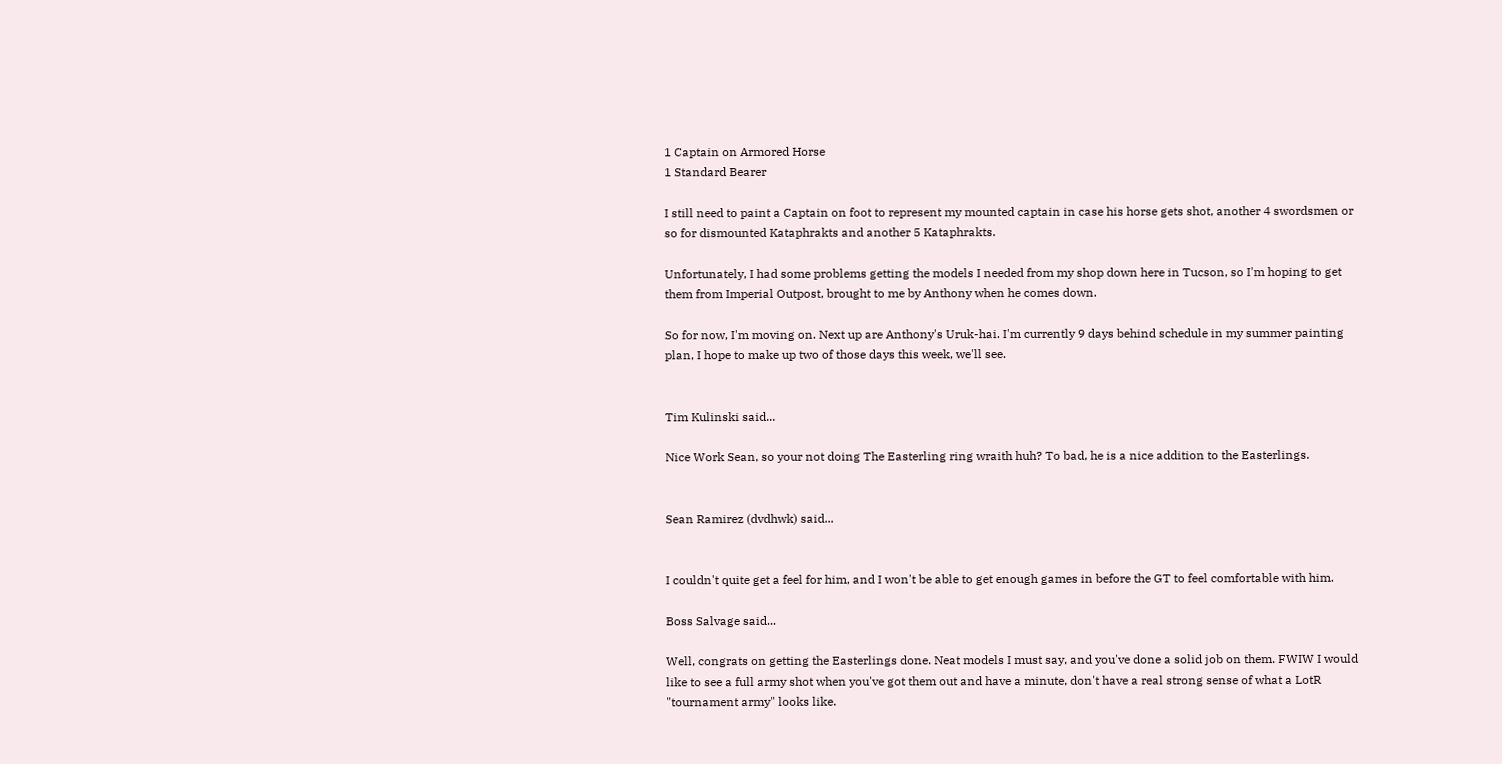1 Captain on Armored Horse
1 Standard Bearer

I still need to paint a Captain on foot to represent my mounted captain in case his horse gets shot, another 4 swordsmen or so for dismounted Kataphrakts and another 5 Kataphrakts.

Unfortunately, I had some problems getting the models I needed from my shop down here in Tucson, so I'm hoping to get them from Imperial Outpost, brought to me by Anthony when he comes down.

So for now, I'm moving on. Next up are Anthony's Uruk-hai. I'm currently 9 days behind schedule in my summer painting plan, I hope to make up two of those days this week, we'll see.


Tim Kulinski said...

Nice Work Sean, so your not doing The Easterling ring wraith huh? To bad, he is a nice addition to the Easterlings.


Sean Ramirez (dvdhwk) said...


I couldn't quite get a feel for him, and I won't be able to get enough games in before the GT to feel comfortable with him.

Boss Salvage said...

Well, congrats on getting the Easterlings done. Neat models I must say, and you've done a solid job on them. FWIW I would like to see a full army shot when you've got them out and have a minute, don't have a real strong sense of what a LotR "tournament army" looks like.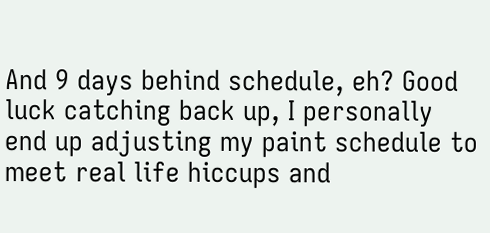And 9 days behind schedule, eh? Good luck catching back up, I personally end up adjusting my paint schedule to meet real life hiccups and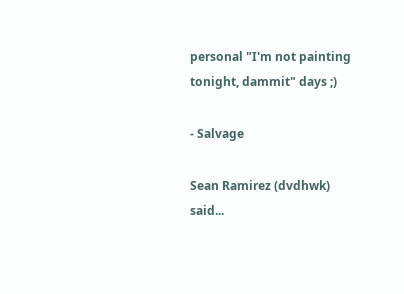personal "I'm not painting tonight, dammit" days ;)

- Salvage

Sean Ramirez (dvdhwk) said...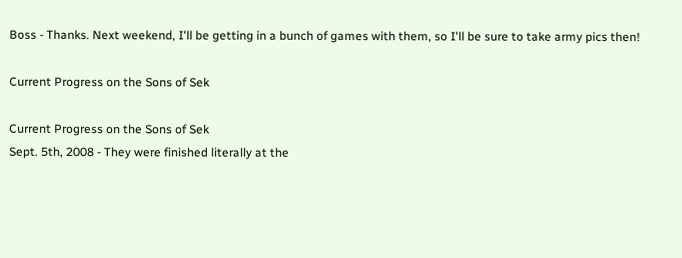Boss - Thanks. Next weekend, I'll be getting in a bunch of games with them, so I'll be sure to take army pics then!

Current Progress on the Sons of Sek

Current Progress on the Sons of Sek
Sept. 5th, 2008 - They were finished literally at the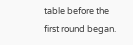table before the first round began.